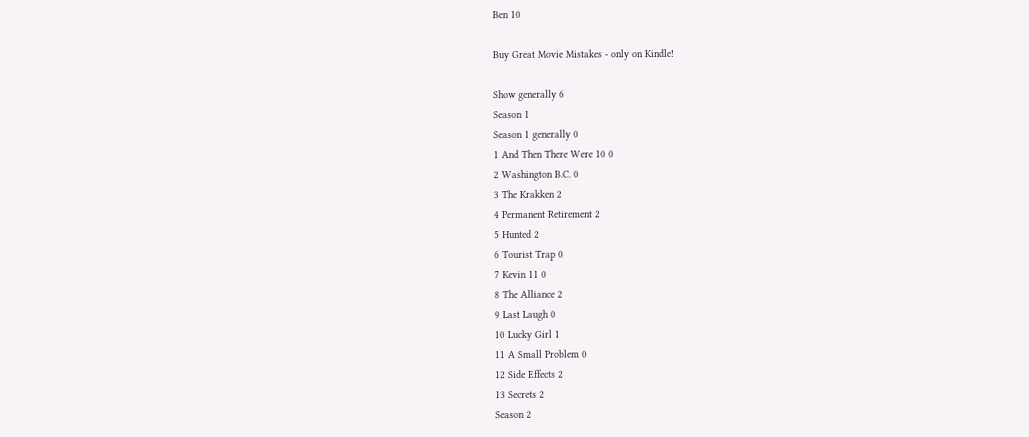Ben 10

Buy Great Movie Mistakes - only on Kindle!

Show generally 6
Season 1
Season 1 generally 0
1 And Then There Were 10 0
2 Washington B.C. 0
3 The Krakken 2
4 Permanent Retirement 2
5 Hunted 2
6 Tourist Trap 0
7 Kevin 11 0
8 The Alliance 2
9 Last Laugh 0
10 Lucky Girl 1
11 A Small Problem 0
12 Side Effects 2
13 Secrets 2
Season 2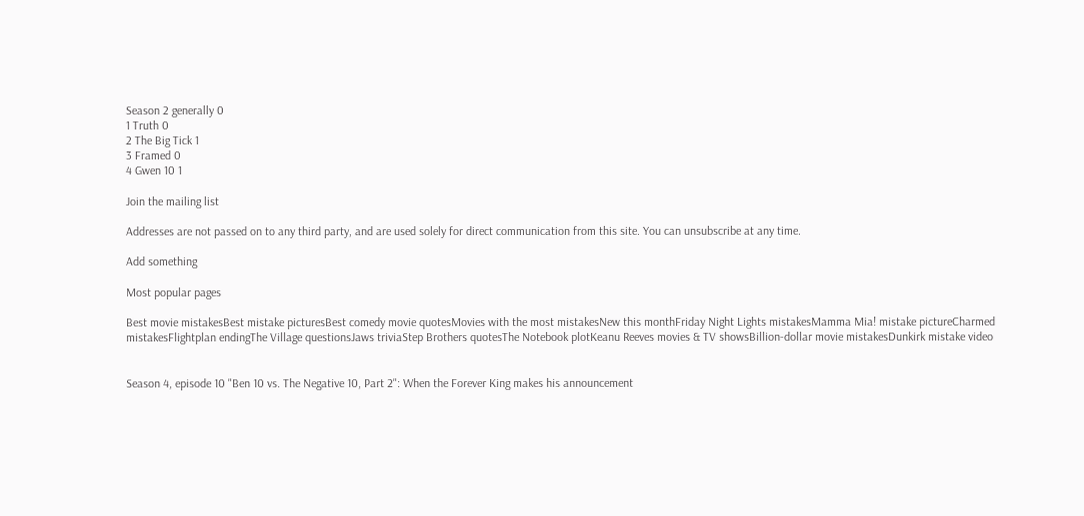Season 2 generally 0
1 Truth 0
2 The Big Tick 1
3 Framed 0
4 Gwen 10 1

Join the mailing list

Addresses are not passed on to any third party, and are used solely for direct communication from this site. You can unsubscribe at any time.

Add something

Most popular pages

Best movie mistakesBest mistake picturesBest comedy movie quotesMovies with the most mistakesNew this monthFriday Night Lights mistakesMamma Mia! mistake pictureCharmed mistakesFlightplan endingThe Village questionsJaws triviaStep Brothers quotesThe Notebook plotKeanu Reeves movies & TV showsBillion-dollar movie mistakesDunkirk mistake video


Season 4, episode 10 "Ben 10 vs. The Negative 10, Part 2": When the Forever King makes his announcement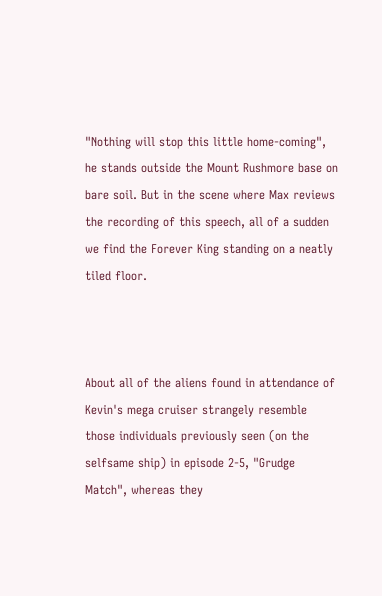"Nothing will stop this little home-coming", he stands outside the Mount Rushmore base on bare soil. But in the scene where Max reviews the recording of this speech, all of a sudden we find the Forever King standing on a neatly tiled floor.



About all of the aliens found in attendance of Kevin's mega cruiser strangely resemble those individuals previously seen (on the selfsame ship) in episode 2-5, "Grudge Match", whereas they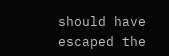should have escaped the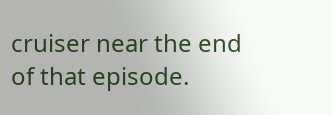cruiser near the end of that episode.